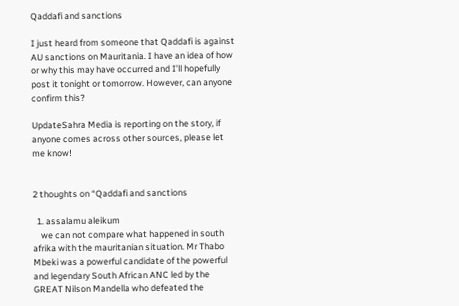Qaddafi and sanctions

I just heard from someone that Qaddafi is against AU sanctions on Mauritania. I have an idea of how or why this may have occurred and I’ll hopefully post it tonight or tomorrow. However, can anyone confirm this?

UpdateSahra Media is reporting on the story, if anyone comes across other sources, please let me know!


2 thoughts on “Qaddafi and sanctions

  1. assalamu aleikum
    we can not compare what happened in south afrika with the mauritanian situation. Mr Thabo Mbeki was a powerful candidate of the powerful and legendary South African ANC led by the GREAT Nilson Mandella who defeated the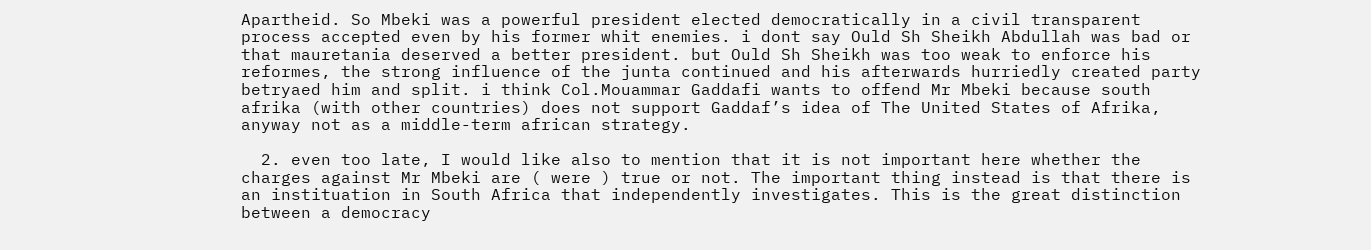Apartheid. So Mbeki was a powerful president elected democratically in a civil transparent process accepted even by his former whit enemies. i dont say Ould Sh Sheikh Abdullah was bad or that mauretania deserved a better president. but Ould Sh Sheikh was too weak to enforce his reformes, the strong influence of the junta continued and his afterwards hurriedly created party betryaed him and split. i think Col.Mouammar Gaddafi wants to offend Mr Mbeki because south afrika (with other countries) does not support Gaddaf’s idea of The United States of Afrika, anyway not as a middle-term african strategy.

  2. even too late, I would like also to mention that it is not important here whether the charges against Mr Mbeki are ( were ) true or not. The important thing instead is that there is an instituation in South Africa that independently investigates. This is the great distinction between a democracy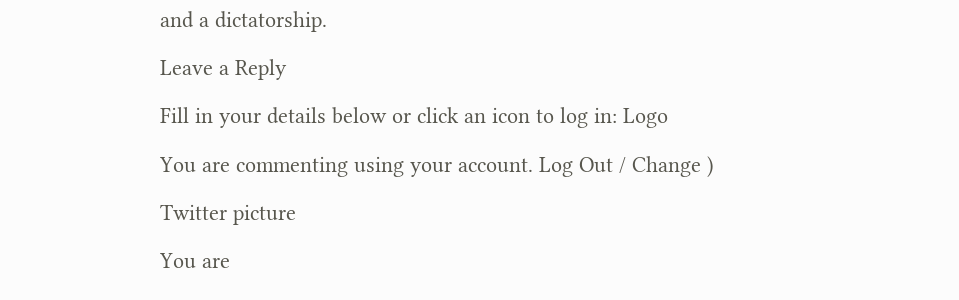and a dictatorship.

Leave a Reply

Fill in your details below or click an icon to log in: Logo

You are commenting using your account. Log Out / Change )

Twitter picture

You are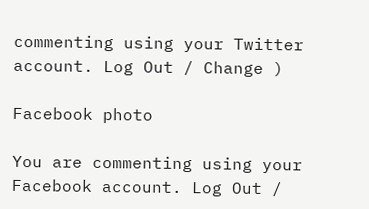commenting using your Twitter account. Log Out / Change )

Facebook photo

You are commenting using your Facebook account. Log Out /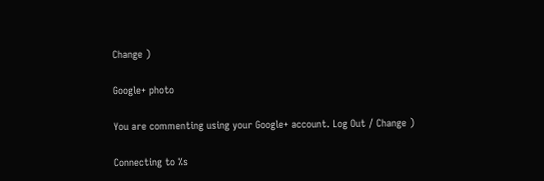Change )

Google+ photo

You are commenting using your Google+ account. Log Out / Change )

Connecting to %s